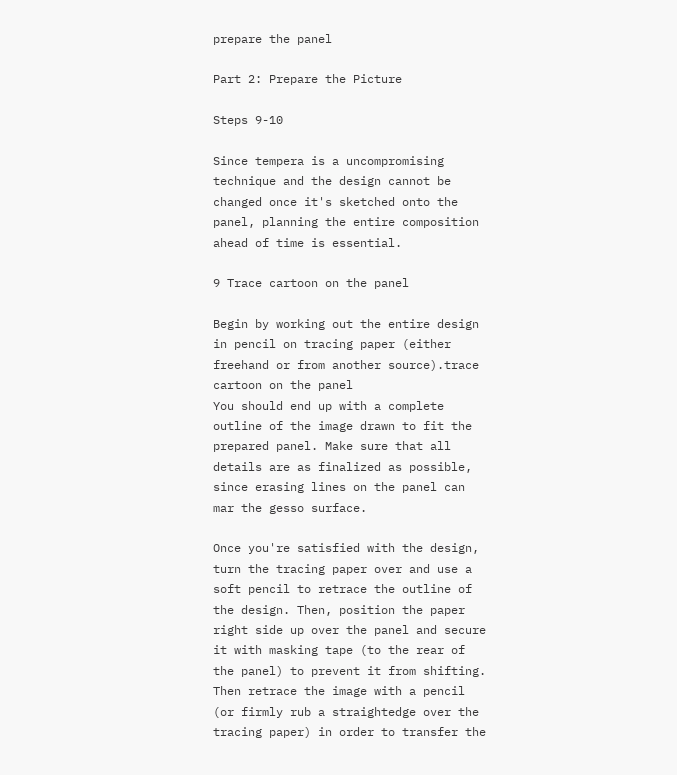prepare the panel

Part 2: Prepare the Picture

Steps 9-10

Since tempera is a uncompromising technique and the design cannot be changed once it's sketched onto the panel, planning the entire composition ahead of time is essential.

9 Trace cartoon on the panel

Begin by working out the entire design in pencil on tracing paper (either freehand or from another source).trace cartoon on the panel
You should end up with a complete outline of the image drawn to fit the prepared panel. Make sure that all details are as finalized as possible, since erasing lines on the panel can mar the gesso surface.

Once you're satisfied with the design, turn the tracing paper over and use a soft pencil to retrace the outline of the design. Then, position the paper right side up over the panel and secure it with masking tape (to the rear of the panel) to prevent it from shifting. Then retrace the image with a pencil (or firmly rub a straightedge over the tracing paper) in order to transfer the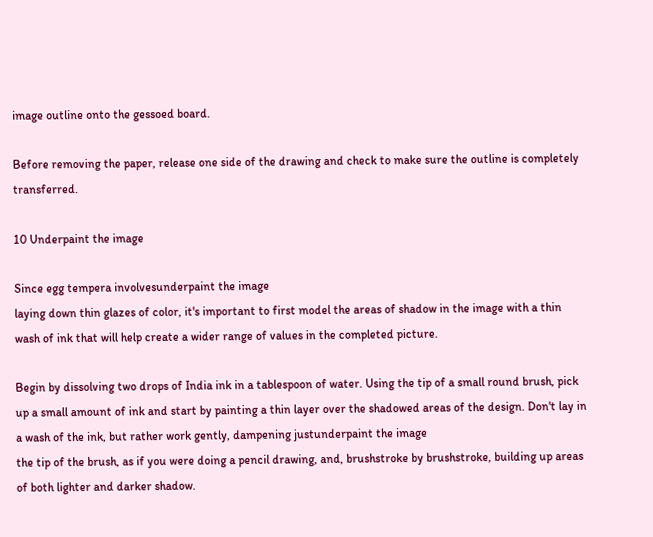image outline onto the gessoed board.

Before removing the paper, release one side of the drawing and check to make sure the outline is completely transferred.

10 Underpaint the image

Since egg tempera involvesunderpaint the image
laying down thin glazes of color, it's important to first model the areas of shadow in the image with a thin wash of ink that will help create a wider range of values in the completed picture.

Begin by dissolving two drops of India ink in a tablespoon of water. Using the tip of a small round brush, pick up a small amount of ink and start by painting a thin layer over the shadowed areas of the design. Don't lay in a wash of the ink, but rather work gently, dampening justunderpaint the image
the tip of the brush, as if you were doing a pencil drawing, and, brushstroke by brushstroke, building up areas of both lighter and darker shadow.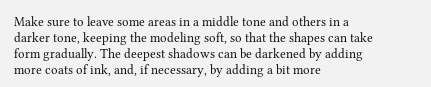Make sure to leave some areas in a middle tone and others in a darker tone, keeping the modeling soft, so that the shapes can take form gradually. The deepest shadows can be darkened by adding more coats of ink, and, if necessary, by adding a bit more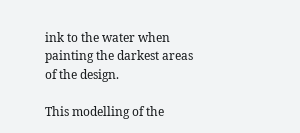ink to the water when painting the darkest areas of the design.

This modelling of the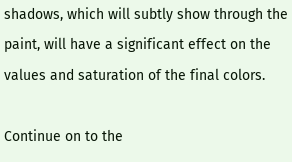shadows, which will subtly show through the paint, will have a significant effect on the values and saturation of the final colors.

Continue on to the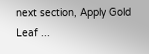next section, Apply Gold Leaf ...